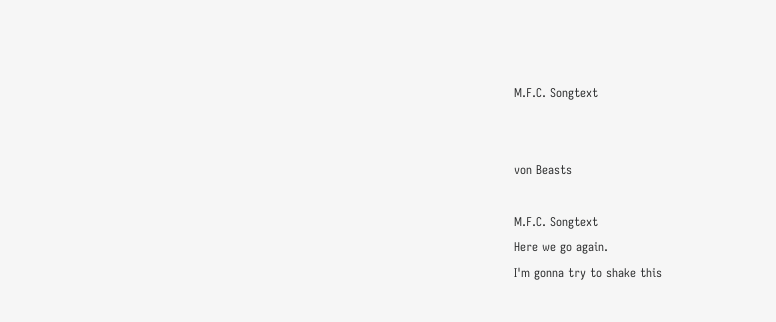M.F.C. Songtext


von Beasts

M.F.C. Songtext
Here we go again.
I'm gonna try to shake this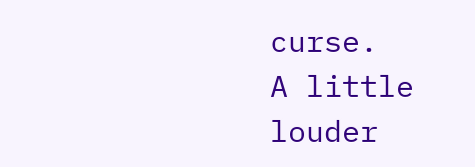curse.
A little louder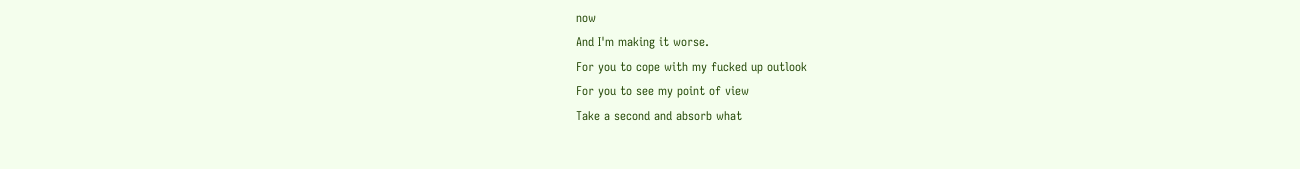now
And I'm making it worse.
For you to cope with my fucked up outlook
For you to see my point of view
Take a second and absorb what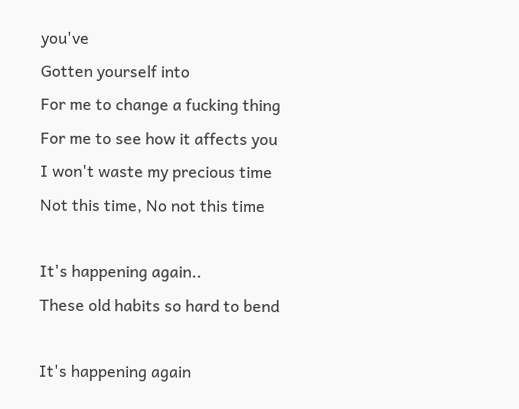you've
Gotten yourself into
For me to change a fucking thing
For me to see how it affects you
I won't waste my precious time
Not this time, No not this time

It's happening again..
These old habits so hard to bend

It's happening again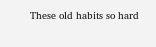These old habits so hard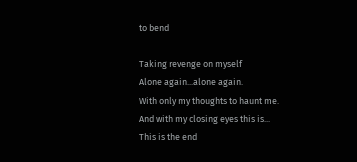to bend

Taking revenge on myself
Alone again...alone again.
With only my thoughts to haunt me.
And with my closing eyes this is...
This is the end